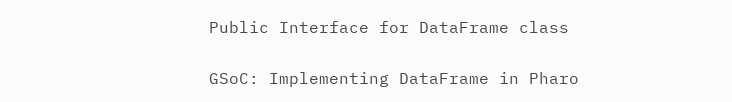Public Interface for DataFrame class

GSoC: Implementing DataFrame in Pharo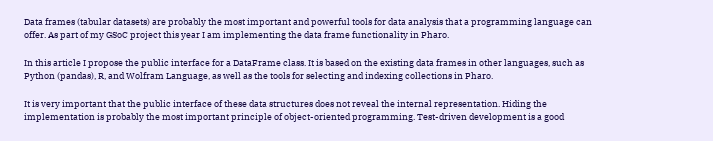Data frames (tabular datasets) are probably the most important and powerful tools for data analysis that a programming language can offer. As part of my GSoC project this year I am implementing the data frame functionality in Pharo.

In this article I propose the public interface for a DataFrame class. It is based on the existing data frames in other languages, such as Python (pandas), R, and Wolfram Language, as well as the tools for selecting and indexing collections in Pharo.

It is very important that the public interface of these data structures does not reveal the internal representation. Hiding the implementation is probably the most important principle of object-oriented programming. Test-driven development is a good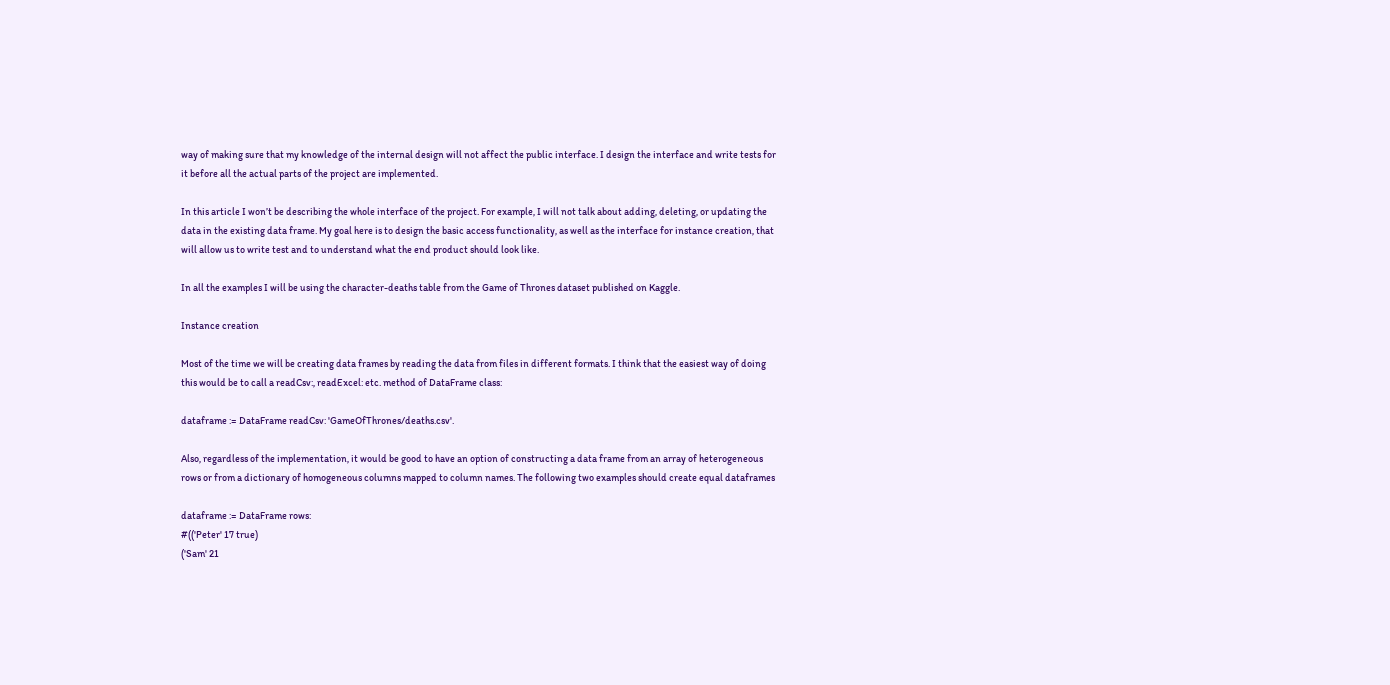way of making sure that my knowledge of the internal design will not affect the public interface. I design the interface and write tests for it before all the actual parts of the project are implemented.

In this article I won’t be describing the whole interface of the project. For example, I will not talk about adding, deleting, or updating the data in the existing data frame. My goal here is to design the basic access functionality, as well as the interface for instance creation, that will allow us to write test and to understand what the end product should look like.

In all the examples I will be using the character-deaths table from the Game of Thrones dataset published on Kaggle.

Instance creation

Most of the time we will be creating data frames by reading the data from files in different formats. I think that the easiest way of doing this would be to call a readCsv:, readExcel: etc. method of DataFrame class:

dataframe := DataFrame readCsv: 'GameOfThrones/deaths.csv'.

Also, regardless of the implementation, it would be good to have an option of constructing a data frame from an array of heterogeneous rows or from a dictionary of homogeneous columns mapped to column names. The following two examples should create equal dataframes

dataframe := DataFrame rows:
#(('Peter' 17 true)
('Sam' 21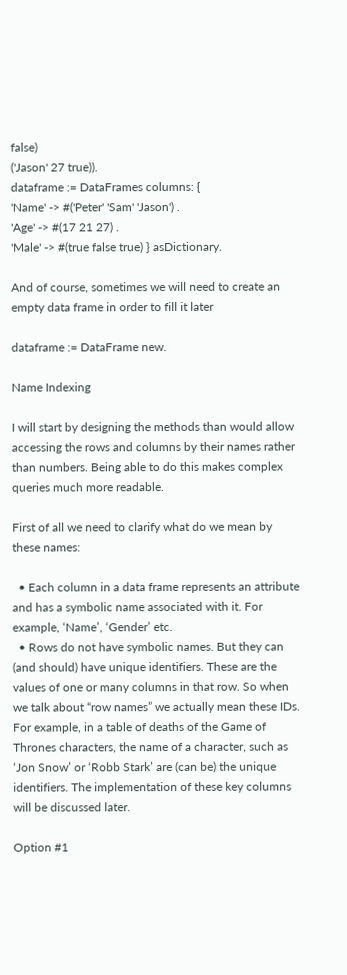false)
('Jason' 27 true)).
dataframe := DataFrames columns: {
'Name' -> #('Peter' 'Sam' 'Jason') .
'Age' -> #(17 21 27) .
'Male' -> #(true false true) } asDictionary.

And of course, sometimes we will need to create an empty data frame in order to fill it later

dataframe := DataFrame new.

Name Indexing

I will start by designing the methods than would allow accessing the rows and columns by their names rather than numbers. Being able to do this makes complex queries much more readable.

First of all we need to clarify what do we mean by these names:

  • Each column in a data frame represents an attribute and has a symbolic name associated with it. For example, ‘Name’, ‘Gender’ etc.
  • Rows do not have symbolic names. But they can (and should) have unique identifiers. These are the values of one or many columns in that row. So when we talk about “row names” we actually mean these IDs. For example, in a table of deaths of the Game of Thrones characters, the name of a character, such as ‘Jon Snow’ or ‘Robb Stark’ are (can be) the unique identifiers. The implementation of these key columns will be discussed later.

Option #1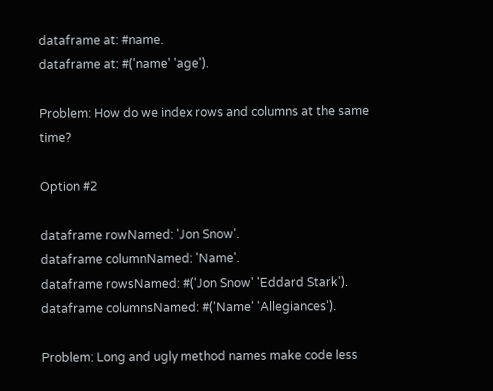dataframe at: #name.
dataframe at: #('name' 'age').

Problem: How do we index rows and columns at the same time?

Option #2

dataframe rowNamed: 'Jon Snow'.
dataframe columnNamed: 'Name'.
dataframe rowsNamed: #('Jon Snow' 'Eddard Stark').
dataframe columnsNamed: #('Name' 'Allegiances').

Problem: Long and ugly method names make code less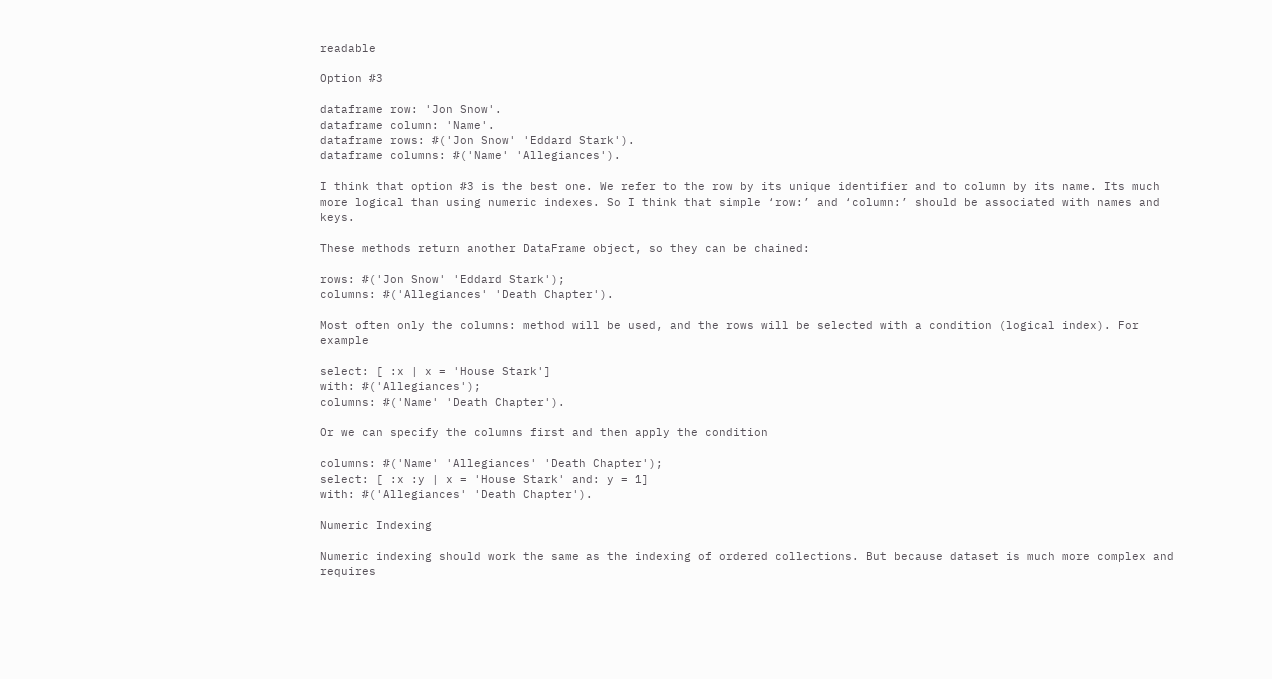readable

Option #3

dataframe row: 'Jon Snow'.
dataframe column: 'Name'.
dataframe rows: #('Jon Snow' 'Eddard Stark').
dataframe columns: #('Name' 'Allegiances').

I think that option #3 is the best one. We refer to the row by its unique identifier and to column by its name. Its much more logical than using numeric indexes. So I think that simple ‘row:’ and ‘column:’ should be associated with names and keys.

These methods return another DataFrame object, so they can be chained:

rows: #('Jon Snow' 'Eddard Stark');
columns: #('Allegiances' 'Death Chapter').

Most often only the columns: method will be used, and the rows will be selected with a condition (logical index). For example

select: [ :x | x = 'House Stark']
with: #('Allegiances');
columns: #('Name' 'Death Chapter').

Or we can specify the columns first and then apply the condition

columns: #('Name' 'Allegiances' 'Death Chapter');
select: [ :x :y | x = 'House Stark' and: y = 1]
with: #('Allegiances' 'Death Chapter').

Numeric Indexing

Numeric indexing should work the same as the indexing of ordered collections. But because dataset is much more complex and requires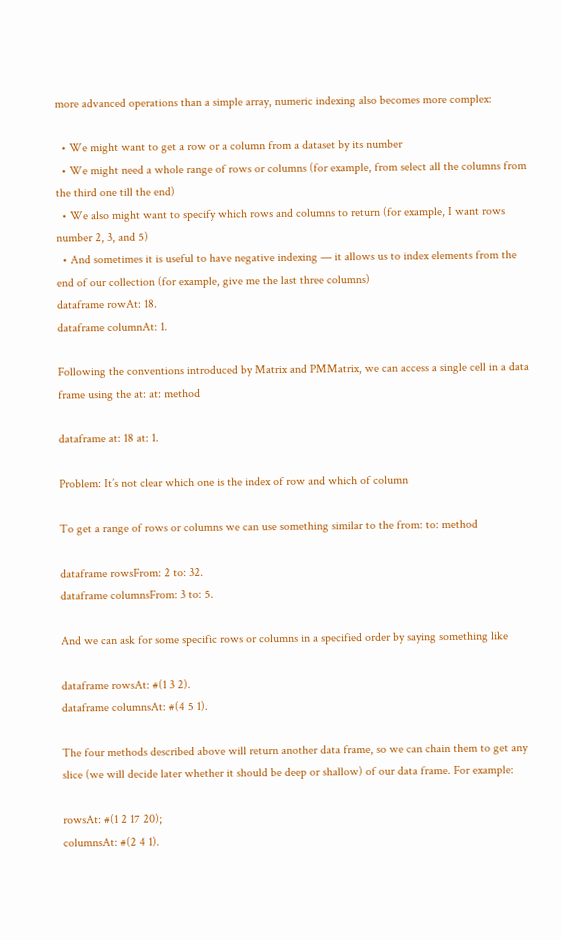more advanced operations than a simple array, numeric indexing also becomes more complex:

  • We might want to get a row or a column from a dataset by its number
  • We might need a whole range of rows or columns (for example, from select all the columns from the third one till the end)
  • We also might want to specify which rows and columns to return (for example, I want rows number 2, 3, and 5)
  • And sometimes it is useful to have negative indexing — it allows us to index elements from the end of our collection (for example, give me the last three columns)
dataframe rowAt: 18.
dataframe columnAt: 1.

Following the conventions introduced by Matrix and PMMatrix, we can access a single cell in a data frame using the at: at: method

dataframe at: 18 at: 1.

Problem: It’s not clear which one is the index of row and which of column

To get a range of rows or columns we can use something similar to the from: to: method

dataframe rowsFrom: 2 to: 32.
dataframe columnsFrom: 3 to: 5.

And we can ask for some specific rows or columns in a specified order by saying something like

dataframe rowsAt: #(1 3 2).
dataframe columnsAt: #(4 5 1).

The four methods described above will return another data frame, so we can chain them to get any slice (we will decide later whether it should be deep or shallow) of our data frame. For example:

rowsAt: #(1 2 17 20);
columnsAt: #(2 4 1).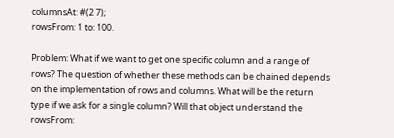columnsAt: #(2 7);
rowsFrom: 1 to: 100.

Problem: What if we want to get one specific column and a range of rows? The question of whether these methods can be chained depends on the implementation of rows and columns. What will be the return type if we ask for a single column? Will that object understand the rowsFrom: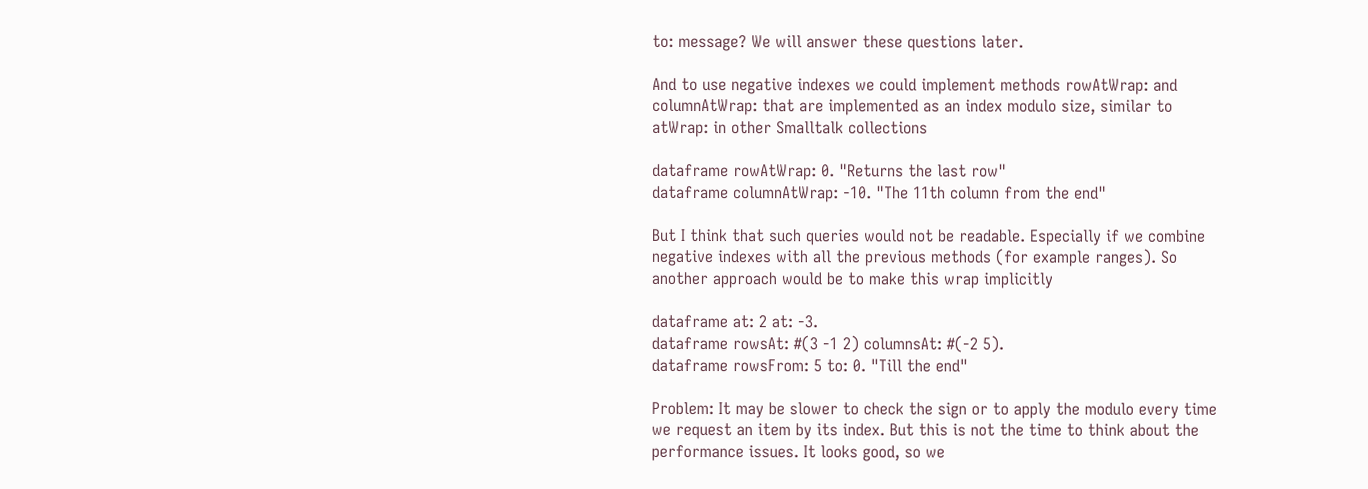to: message? We will answer these questions later.

And to use negative indexes we could implement methods rowAtWrap: and columnAtWrap: that are implemented as an index modulo size, similar to atWrap: in other Smalltalk collections

dataframe rowAtWrap: 0. "Returns the last row"
dataframe columnAtWrap: -10. "The 11th column from the end"

But I think that such queries would not be readable. Especially if we combine negative indexes with all the previous methods (for example ranges). So another approach would be to make this wrap implicitly

dataframe at: 2 at: -3.
dataframe rowsAt: #(3 -1 2) columnsAt: #(-2 5).
dataframe rowsFrom: 5 to: 0. "Till the end"

Problem: It may be slower to check the sign or to apply the modulo every time we request an item by its index. But this is not the time to think about the performance issues. It looks good, so we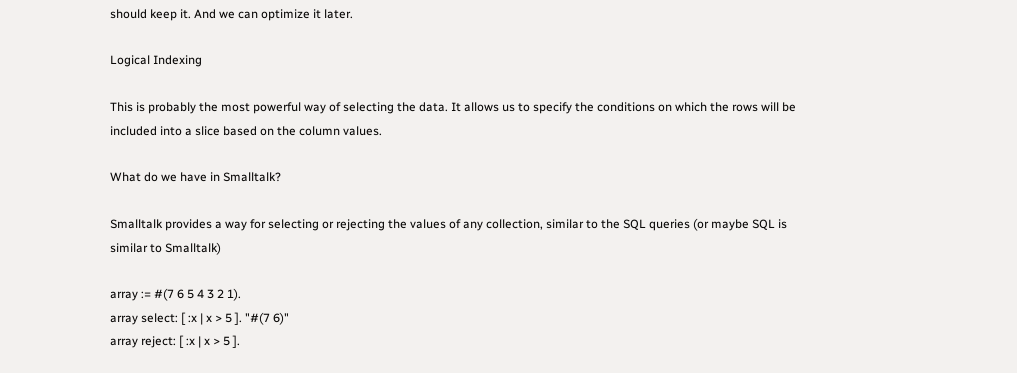should keep it. And we can optimize it later.

Logical Indexing

This is probably the most powerful way of selecting the data. It allows us to specify the conditions on which the rows will be included into a slice based on the column values.

What do we have in Smalltalk?

Smalltalk provides a way for selecting or rejecting the values of any collection, similar to the SQL queries (or maybe SQL is similar to Smalltalk)

array := #(7 6 5 4 3 2 1).
array select: [ :x | x > 5 ]. "#(7 6)"
array reject: [ :x | x > 5 ].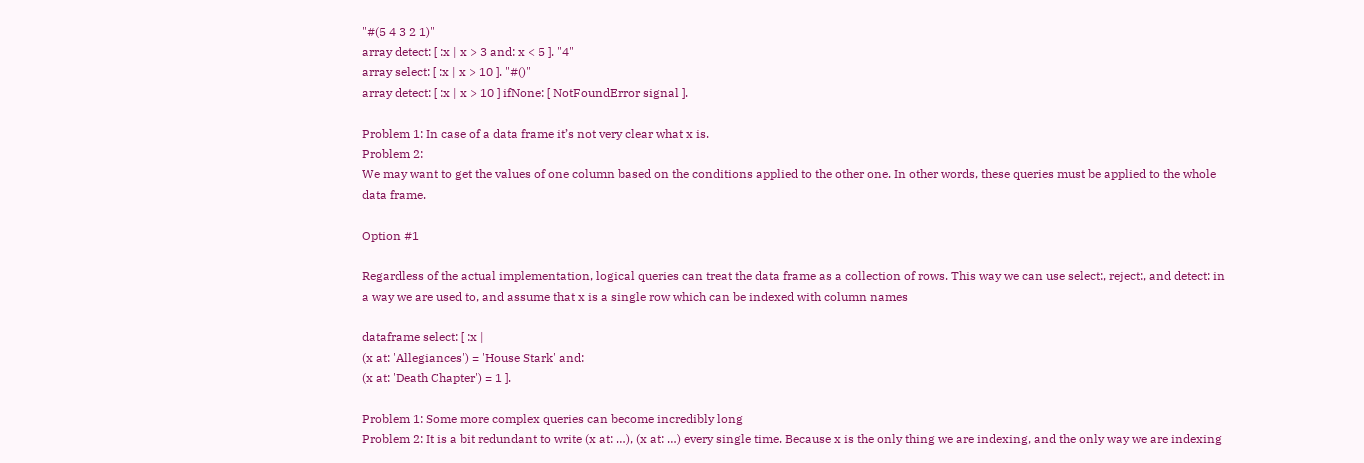"#(5 4 3 2 1)"
array detect: [ :x | x > 3 and: x < 5 ]. "4"
array select: [ :x | x > 10 ]. "#()"
array detect: [ :x | x > 10 ] ifNone: [ NotFoundError signal ].

Problem 1: In case of a data frame it’s not very clear what x is.
Problem 2:
We may want to get the values of one column based on the conditions applied to the other one. In other words, these queries must be applied to the whole data frame.

Option #1

Regardless of the actual implementation, logical queries can treat the data frame as a collection of rows. This way we can use select:, reject:, and detect: in a way we are used to, and assume that x is a single row which can be indexed with column names

dataframe select: [ :x |
(x at: 'Allegiances') = 'House Stark' and:
(x at: 'Death Chapter') = 1 ].

Problem 1: Some more complex queries can become incredibly long
Problem 2: It is a bit redundant to write (x at: …), (x at: …) every single time. Because x is the only thing we are indexing, and the only way we are indexing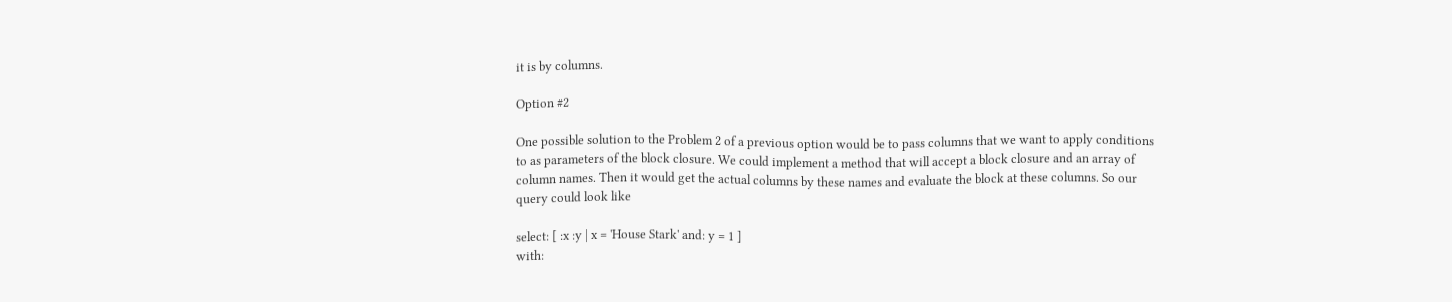it is by columns.

Option #2

One possible solution to the Problem 2 of a previous option would be to pass columns that we want to apply conditions to as parameters of the block closure. We could implement a method that will accept a block closure and an array of column names. Then it would get the actual columns by these names and evaluate the block at these columns. So our query could look like

select: [ :x :y | x = 'House Stark' and: y = 1 ]
with: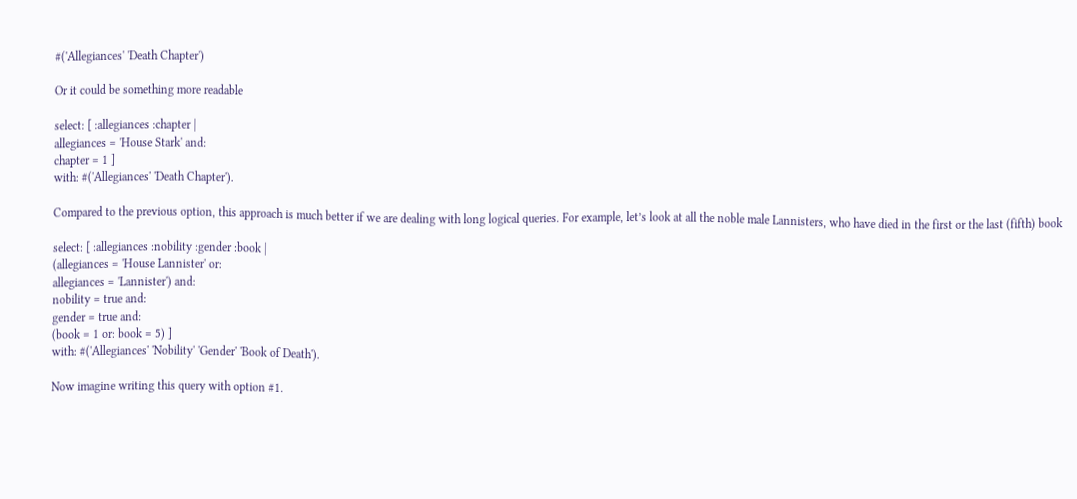#('Allegiances' 'Death Chapter')

Or it could be something more readable

select: [ :allegiances :chapter |
allegiances = 'House Stark' and:
chapter = 1 ]
with: #('Allegiances' 'Death Chapter').

Compared to the previous option, this approach is much better if we are dealing with long logical queries. For example, let’s look at all the noble male Lannisters, who have died in the first or the last (fifth) book

select: [ :allegiances :nobility :gender :book |
(allegiances = 'House Lannister' or:
allegiances = 'Lannister') and:
nobility = true and:
gender = true and:
(book = 1 or: book = 5) ]
with: #('Allegiances' 'Nobility' 'Gender' 'Book of Death').

Now imagine writing this query with option #1.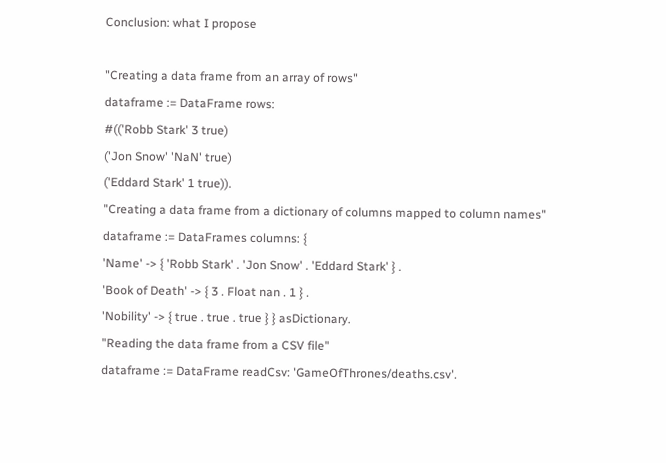Conclusion: what I propose

"Creating a data frame from an array of rows"
dataframe := DataFrame rows:
#(('Robb Stark' 3 true)
('Jon Snow' 'NaN' true)
('Eddard Stark' 1 true)).
"Creating a data frame from a dictionary of columns mapped to column names"
dataframe := DataFrames columns: {
'Name' -> { 'Robb Stark' . 'Jon Snow' . 'Eddard Stark' } .
'Book of Death' -> { 3 . Float nan . 1 } .
'Nobility' -> { true . true . true } } asDictionary.
"Reading the data frame from a CSV file"
dataframe := DataFrame readCsv: 'GameOfThrones/deaths.csv'.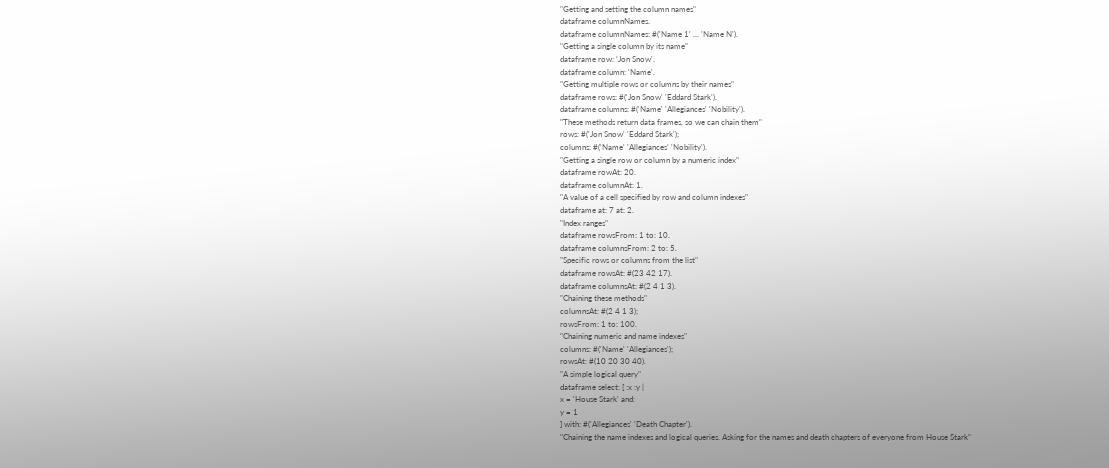"Getting and setting the column names"
dataframe columnNames.
dataframe columnNames: #('Name 1' ... 'Name N').
"Getting a single column by its name"
dataframe row: 'Jon Snow'.
dataframe column: 'Name'.
"Getting multiple rows or columns by their names"
dataframe rows: #('Jon Snow' 'Eddard Stark').
dataframe columns: #('Name' 'Allegiances' 'Nobility').
"These methods return data frames, so we can chain them"
rows: #('Jon Snow' 'Eddard Stark');
columns: #('Name' 'Allegiances' 'Nobility').
"Getting a single row or column by a numeric index"
dataframe rowAt: 20.
dataframe columnAt: 1.
"A value of a cell specified by row and column indexes"
dataframe at: 7 at: 2.
"Index ranges"
dataframe rowsFrom: 1 to: 10.
dataframe columnsFrom: 2 to: 5.
"Specific rows or columns from the list"
dataframe rowsAt: #(23 42 17).
dataframe columnsAt: #(2 4 1 3).
"Chaining these methods"
columnsAt: #(2 4 1 3);
rowsFrom: 1 to: 100.
"Chaining numeric and name indexes"
columns: #('Name' 'Allegiances');
rowsAt: #(10 20 30 40).
"A simple logical query"
dataframe select: [ :x :y |
x = 'House Stark' and:
y = 1
] with: #('Allegiances' 'Death Chapter').
"Chaining the name indexes and logical queries. Asking for the names and death chapters of everyone from House Stark"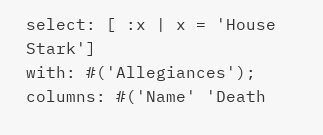select: [ :x | x = 'House Stark']
with: #('Allegiances');
columns: #('Name' 'Death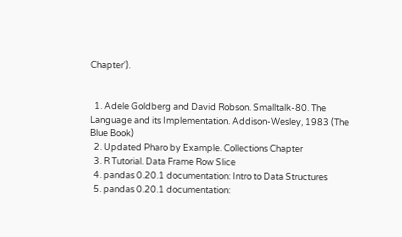Chapter').


  1. Adele Goldberg and David Robson. Smalltalk-80. The Language and its Implementation. Addison-Wesley, 1983 (The Blue Book)
  2. Updated Pharo by Example. Collections Chapter
  3. R Tutorial. Data Frame Row Slice
  4. pandas 0.20.1 documentation: Intro to Data Structures
  5. pandas 0.20.1 documentation: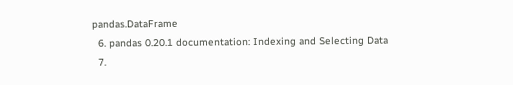pandas.DataFrame
  6. pandas 0.20.1 documentation: Indexing and Selecting Data
  7.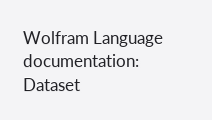Wolfram Language documentation: Dataset